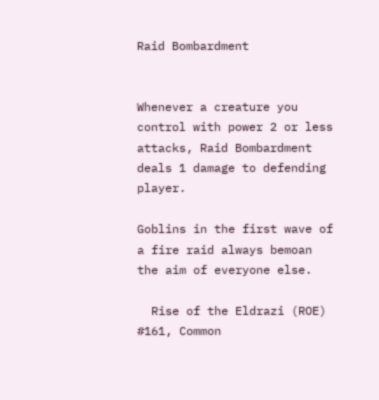Raid Bombardment


Whenever a creature you control with power 2 or less attacks, Raid Bombardment deals 1 damage to defending player.

Goblins in the first wave of a fire raid always bemoan the aim of everyone else.

  Rise of the Eldrazi (ROE)
#161, Common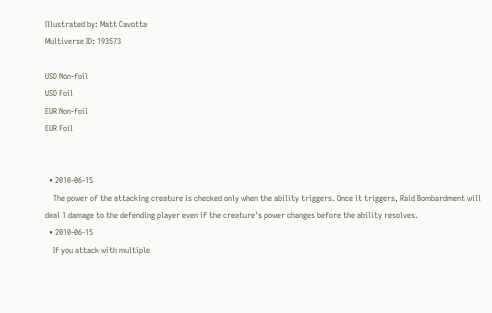Illustrated by: Matt Cavotta
Multiverse ID: 193573

USD Non-foil
USD Foil
EUR Non-foil
EUR Foil


  • 2010-06-15
    The power of the attacking creature is checked only when the ability triggers. Once it triggers, Raid Bombardment will deal 1 damage to the defending player even if the creature's power changes before the ability resolves.
  • 2010-06-15
    If you attack with multiple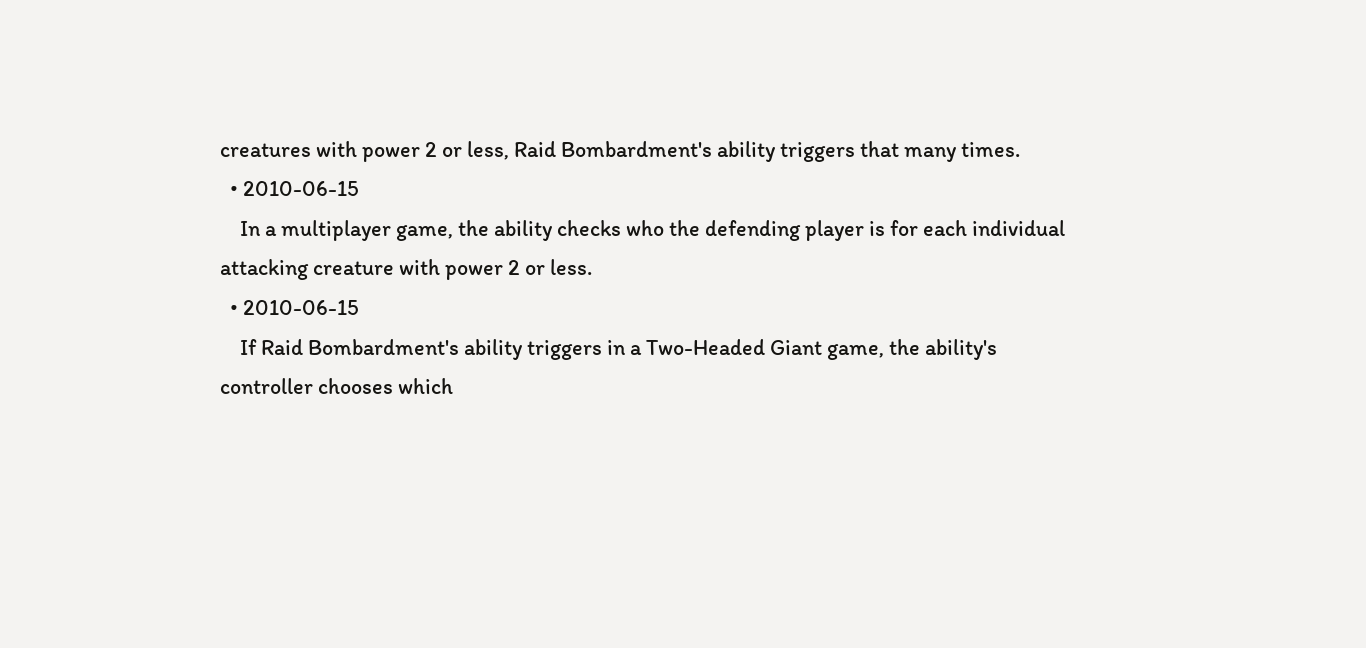creatures with power 2 or less, Raid Bombardment's ability triggers that many times.
  • 2010-06-15
    In a multiplayer game, the ability checks who the defending player is for each individual attacking creature with power 2 or less.
  • 2010-06-15
    If Raid Bombardment's ability triggers in a Two-Headed Giant game, the ability's controller chooses which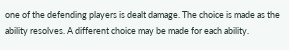one of the defending players is dealt damage. The choice is made as the ability resolves. A different choice may be made for each ability.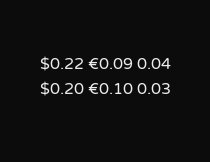$0.22 €0.09 0.04
$0.20 €0.10 0.03